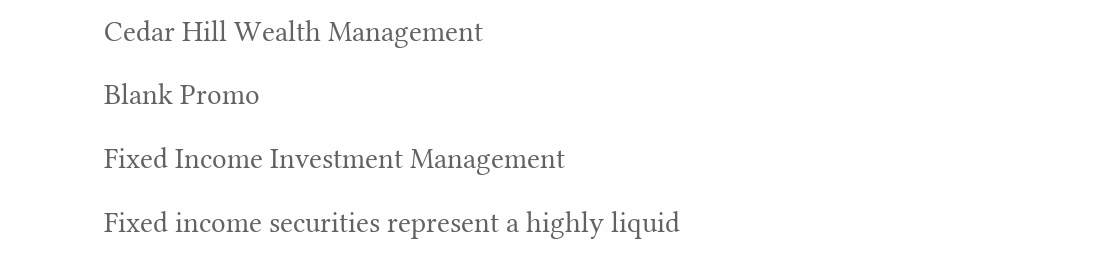Cedar Hill Wealth Management

Blank Promo

Fixed Income Investment Management

Fixed income securities represent a highly liquid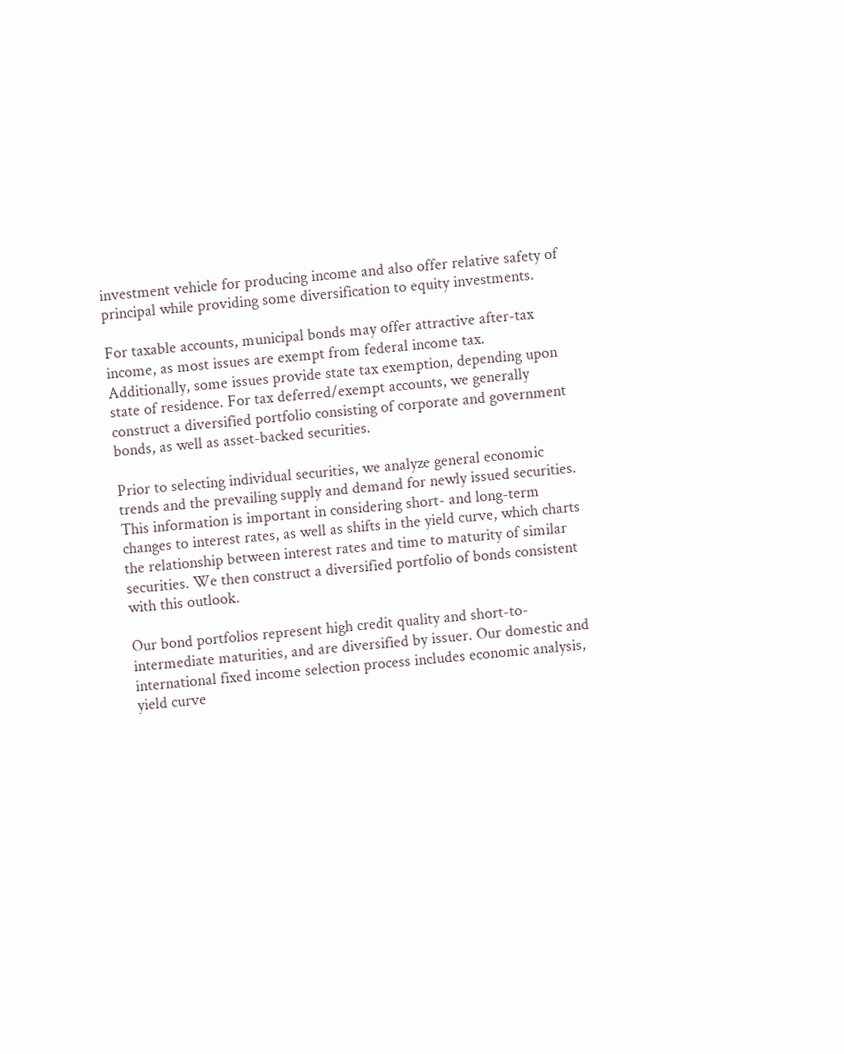investment vehicle for producing income and also offer relative safety of principal while providing some diversification to equity investments.

For taxable accounts, municipal bonds may offer attractive after-tax income, as most issues are exempt from federal income tax. Additionally, some issues provide state tax exemption, depending upon state of residence. For tax deferred/exempt accounts, we generally construct a diversified portfolio consisting of corporate and government bonds, as well as asset-backed securities.

Prior to selecting individual securities, we analyze general economic trends and the prevailing supply and demand for newly issued securities. This information is important in considering short- and long-term changes to interest rates, as well as shifts in the yield curve, which charts the relationship between interest rates and time to maturity of similar securities. We then construct a diversified portfolio of bonds consistent with this outlook.

Our bond portfolios represent high credit quality and short-to-intermediate maturities, and are diversified by issuer. Our domestic and international fixed income selection process includes economic analysis, yield curve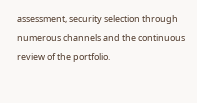assessment, security selection through numerous channels and the continuous review of the portfolio.